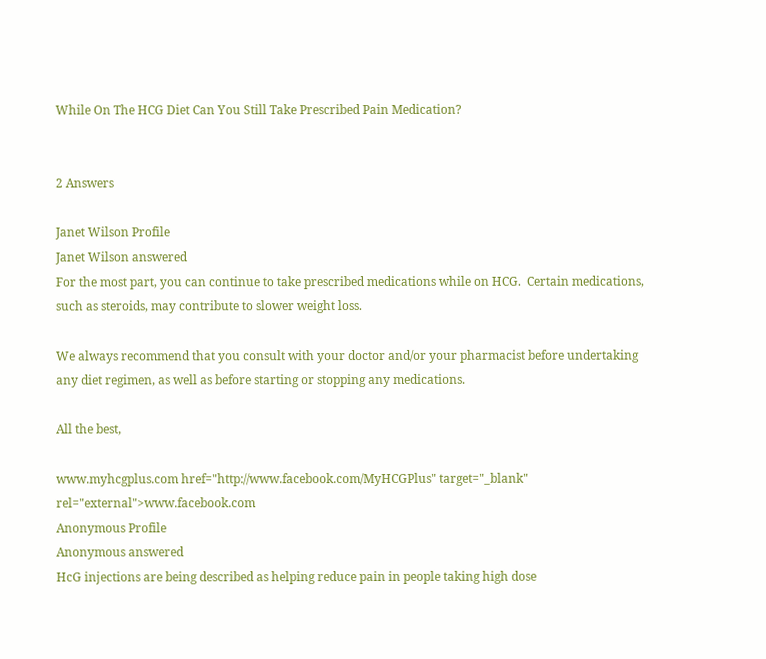While On The HCG Diet Can You Still Take Prescribed Pain Medication?


2 Answers

Janet Wilson Profile
Janet Wilson answered
For the most part, you can continue to take prescribed medications while on HCG.  Certain medications, such as steroids, may contribute to slower weight loss.

We always recommend that you consult with your doctor and/or your pharmacist before undertaking any diet regimen, as well as before starting or stopping any medications.

All the best,

www.myhcgplus.com href="http://www.facebook.com/MyHCGPlus" target="_blank" rel="external">www.facebook.com
Anonymous Profile
Anonymous answered
HcG injections are being described as helping reduce pain in people taking high dose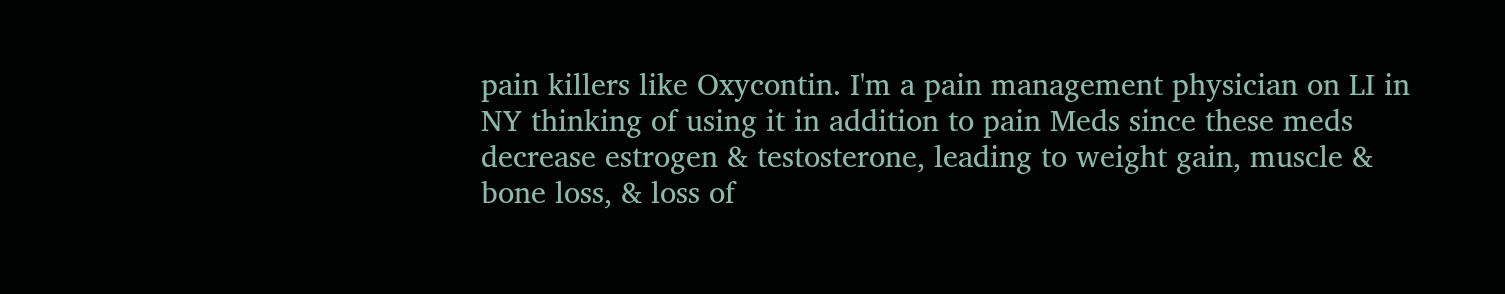pain killers like Oxycontin. I'm a pain management physician on LI in NY thinking of using it in addition to pain Meds since these meds decrease estrogen & testosterone, leading to weight gain, muscle & bone loss, & loss of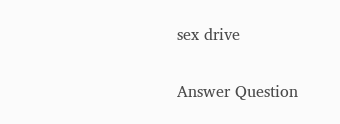sex drive

Answer Question